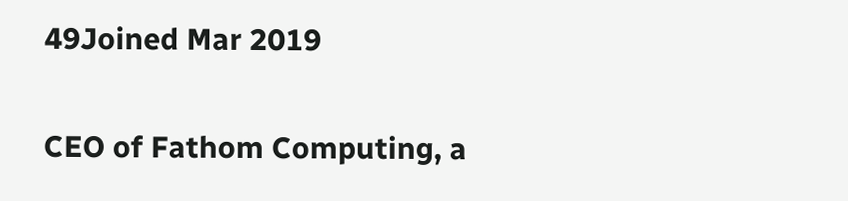49Joined Mar 2019


CEO of Fathom Computing, a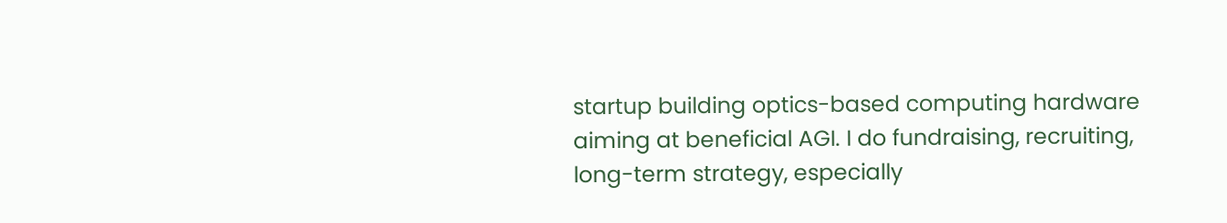startup building optics-based computing hardware aiming at beneficial AGI. I do fundraising, recruiting, long-term strategy, especially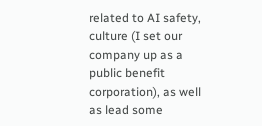related to AI safety, culture (I set our company up as a public benefit corporation), as well as lead some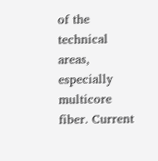of the technical areas, especially multicore fiber. Current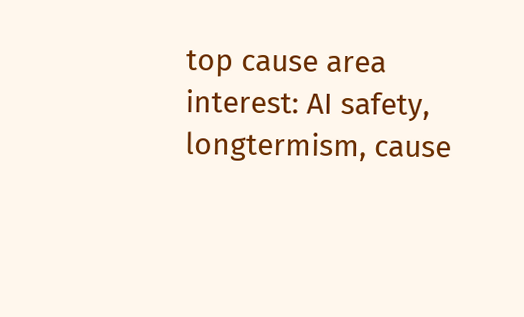top cause area interest: AI safety, longtermism, cause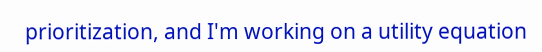prioritization, and I'm working on a utility equation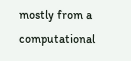mostly from a computational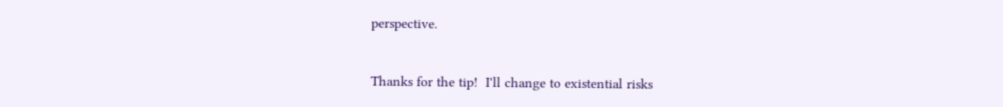perspective.


Thanks for the tip!  I'll change to existential risks